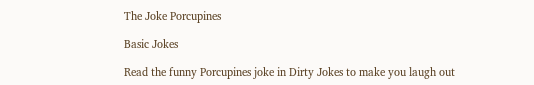The Joke Porcupines

Basic Jokes

Read the funny Porcupines joke in Dirty Jokes to make you laugh out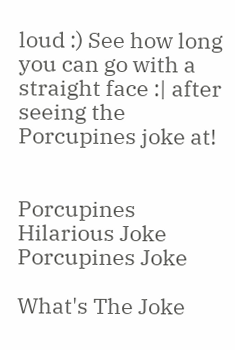loud :) See how long you can go with a straight face :| after seeing the Porcupines joke at!


Porcupines Hilarious Joke
Porcupines Joke

What's The Joke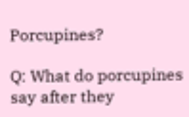Porcupines?

Q: What do porcupines say after they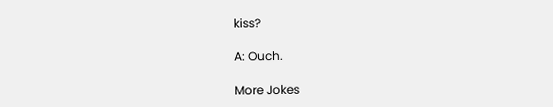kiss?

A: Ouch.

More Jokes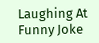Laughing At Funny Joke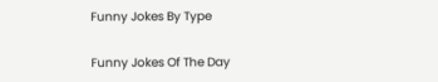Funny Jokes By Type

Funny Jokes Of The Day